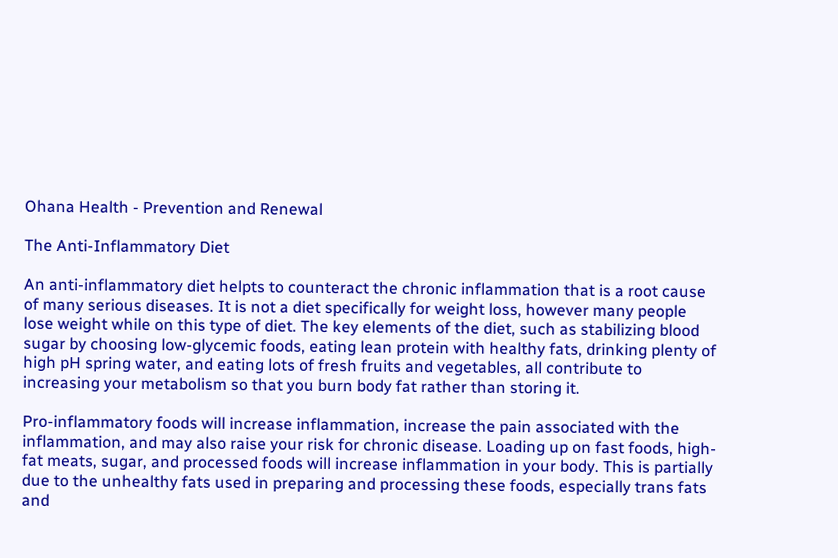Ohana Health - Prevention and Renewal

The Anti-Inflammatory Diet

An anti-inflammatory diet helpts to counteract the chronic inflammation that is a root cause of many serious diseases. It is not a diet specifically for weight loss, however many people lose weight while on this type of diet. The key elements of the diet, such as stabilizing blood sugar by choosing low-glycemic foods, eating lean protein with healthy fats, drinking plenty of high pH spring water, and eating lots of fresh fruits and vegetables, all contribute to increasing your metabolism so that you burn body fat rather than storing it.

Pro-inflammatory foods will increase inflammation, increase the pain associated with the inflammation, and may also raise your risk for chronic disease. Loading up on fast foods, high-fat meats, sugar, and processed foods will increase inflammation in your body. This is partially due to the unhealthy fats used in preparing and processing these foods, especially trans fats and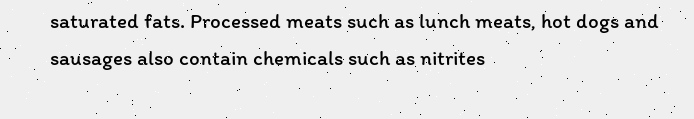saturated fats. Processed meats such as lunch meats, hot dogs and sausages also contain chemicals such as nitrites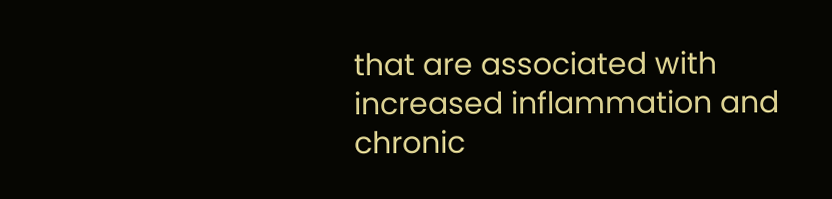that are associated with increased inflammation and chronic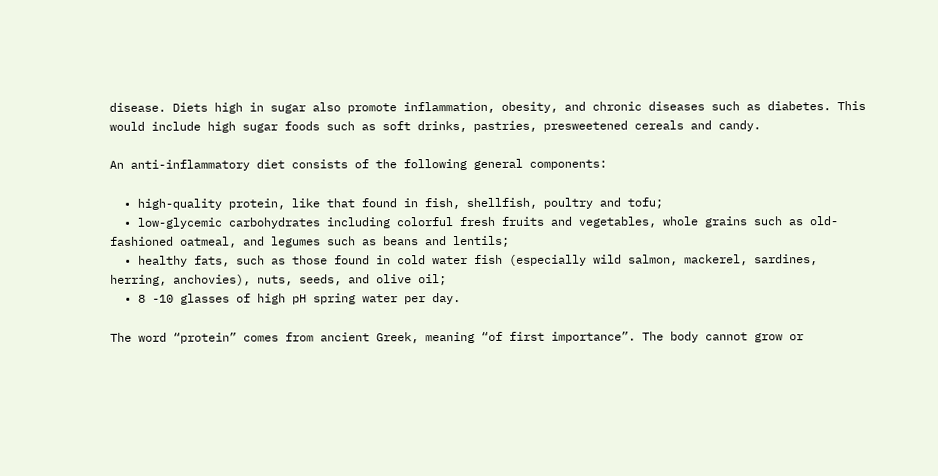disease. Diets high in sugar also promote inflammation, obesity, and chronic diseases such as diabetes. This would include high sugar foods such as soft drinks, pastries, presweetened cereals and candy.

An anti-inflammatory diet consists of the following general components:

  • high-quality protein, like that found in fish, shellfish, poultry and tofu;
  • low-glycemic carbohydrates including colorful fresh fruits and vegetables, whole grains such as old-fashioned oatmeal, and legumes such as beans and lentils;
  • healthy fats, such as those found in cold water fish (especially wild salmon, mackerel, sardines, herring, anchovies), nuts, seeds, and olive oil;
  • 8 -10 glasses of high pH spring water per day.

The word “protein” comes from ancient Greek, meaning “of first importance”. The body cannot grow or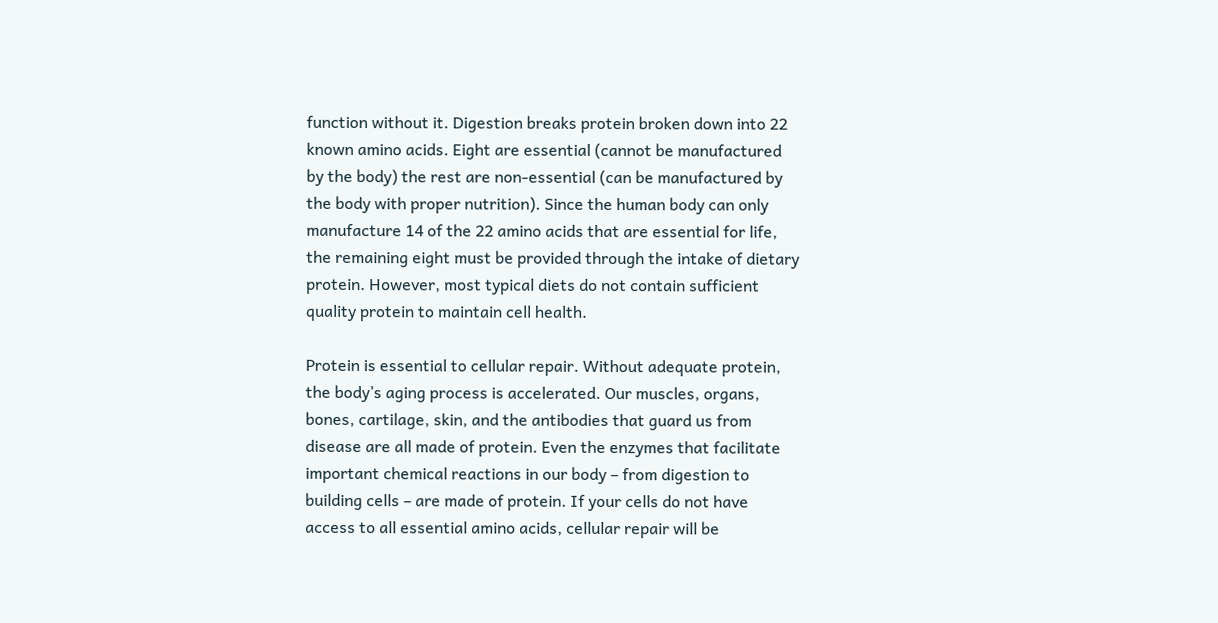function without it. Digestion breaks protein broken down into 22 known amino acids. Eight are essential (cannot be manufactured by the body) the rest are non-essential (can be manufactured by the body with proper nutrition). Since the human body can only manufacture 14 of the 22 amino acids that are essential for life, the remaining eight must be provided through the intake of dietary protein. However, most typical diets do not contain sufficient quality protein to maintain cell health.

Protein is essential to cellular repair. Without adequate protein, the body’s aging process is accelerated. Our muscles, organs, bones, cartilage, skin, and the antibodies that guard us from disease are all made of protein. Even the enzymes that facilitate important chemical reactions in our body – from digestion to building cells – are made of protein. If your cells do not have access to all essential amino acids, cellular repair will be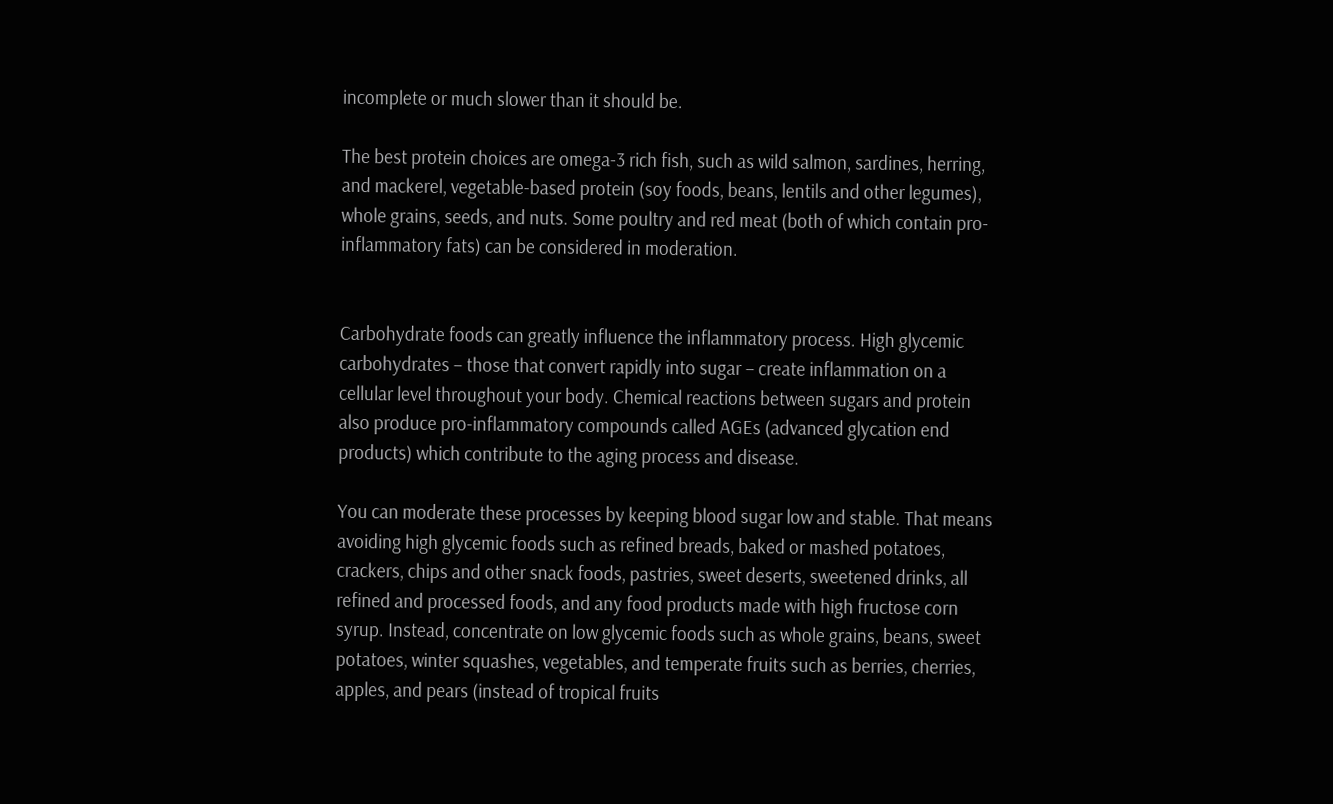incomplete or much slower than it should be.

The best protein choices are omega-3 rich fish, such as wild salmon, sardines, herring, and mackerel, vegetable-based protein (soy foods, beans, lentils and other legumes), whole grains, seeds, and nuts. Some poultry and red meat (both of which contain pro-inflammatory fats) can be considered in moderation.


Carbohydrate foods can greatly influence the inflammatory process. High glycemic carbohydrates – those that convert rapidly into sugar – create inflammation on a cellular level throughout your body. Chemical reactions between sugars and protein also produce pro-inflammatory compounds called AGEs (advanced glycation end products) which contribute to the aging process and disease.

You can moderate these processes by keeping blood sugar low and stable. That means avoiding high glycemic foods such as refined breads, baked or mashed potatoes, crackers, chips and other snack foods, pastries, sweet deserts, sweetened drinks, all refined and processed foods, and any food products made with high fructose corn syrup. Instead, concentrate on low glycemic foods such as whole grains, beans, sweet potatoes, winter squashes, vegetables, and temperate fruits such as berries, cherries, apples, and pears (instead of tropical fruits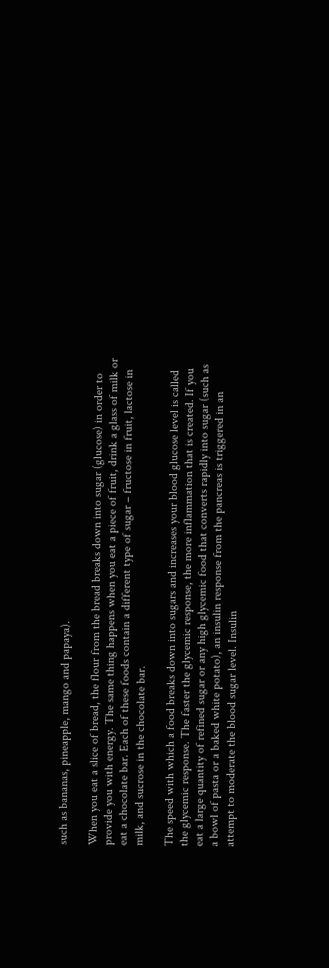such as bananas, pineapple, mango and papaya).

When you eat a slice of bread, the flour from the bread breaks down into sugar (glucose) in order to provide you with energy. The same thing happens when you eat a piece of fruit, drink a glass of milk or eat a chocolate bar. Each of these foods contain a different type of sugar – fructose in fruit, lactose in milk, and sucrose in the chocolate bar.

The speed with which a food breaks down into sugars and increases your blood glucose level is called the glycemic response. The faster the glycemic response, the more inflammation that is created. If you eat a large quantity of refined sugar or any high glycemic food that converts rapidly into sugar (such as a bowl of pasta or a baked white potato), an insulin response from the pancreas is triggered in an attempt to moderate the blood sugar level. Insulin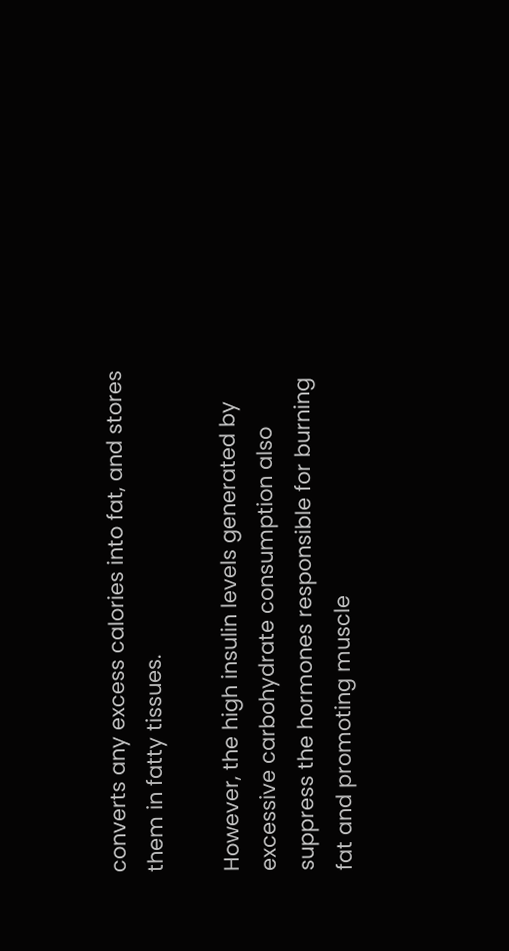converts any excess calories into fat, and stores them in fatty tissues.

However, the high insulin levels generated by excessive carbohydrate consumption also suppress the hormones responsible for burning fat and promoting muscle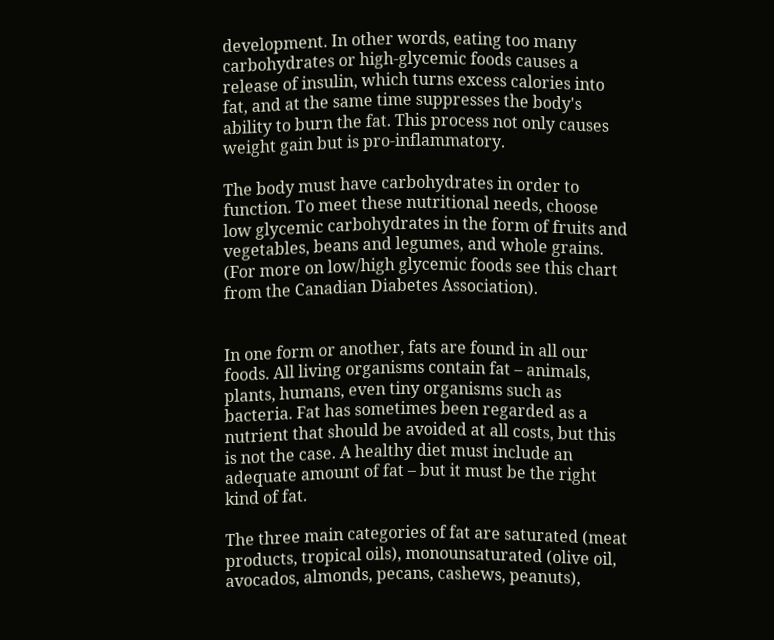development. In other words, eating too many carbohydrates or high-glycemic foods causes a release of insulin, which turns excess calories into fat, and at the same time suppresses the body's ability to burn the fat. This process not only causes weight gain but is pro-inflammatory.

The body must have carbohydrates in order to function. To meet these nutritional needs, choose low glycemic carbohydrates in the form of fruits and vegetables, beans and legumes, and whole grains. (For more on low/high glycemic foods see this chart from the Canadian Diabetes Association).


In one form or another, fats are found in all our foods. All living organisms contain fat – animals, plants, humans, even tiny organisms such as bacteria. Fat has sometimes been regarded as a nutrient that should be avoided at all costs, but this is not the case. A healthy diet must include an adequate amount of fat – but it must be the right kind of fat.

The three main categories of fat are saturated (meat products, tropical oils), monounsaturated (olive oil, avocados, almonds, pecans, cashews, peanuts),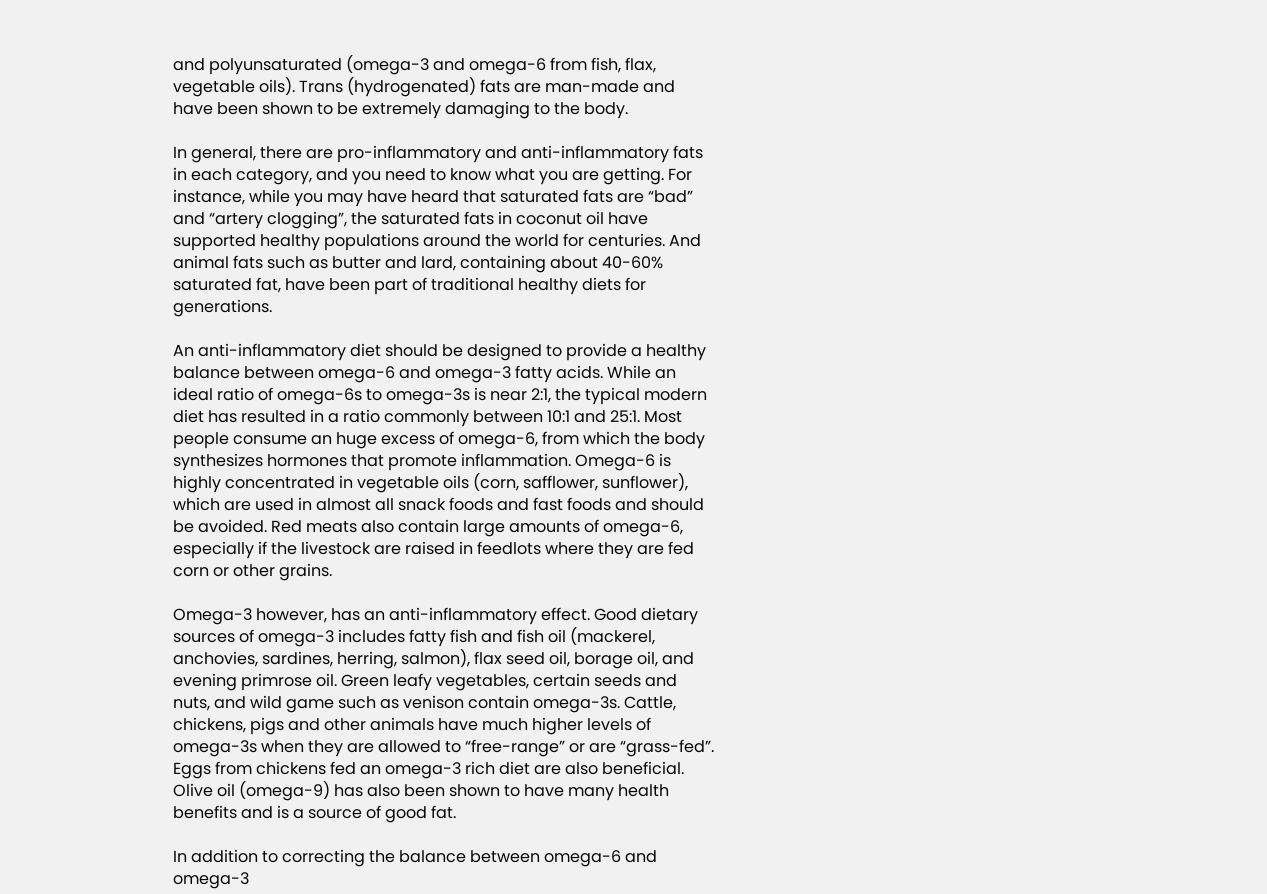and polyunsaturated (omega-3 and omega-6 from fish, flax, vegetable oils). Trans (hydrogenated) fats are man-made and have been shown to be extremely damaging to the body.

In general, there are pro-inflammatory and anti-inflammatory fats in each category, and you need to know what you are getting. For instance, while you may have heard that saturated fats are “bad” and “artery clogging”, the saturated fats in coconut oil have supported healthy populations around the world for centuries. And animal fats such as butter and lard, containing about 40-60% saturated fat, have been part of traditional healthy diets for generations.

An anti-inflammatory diet should be designed to provide a healthy balance between omega-6 and omega-3 fatty acids. While an ideal ratio of omega-6s to omega-3s is near 2:1, the typical modern diet has resulted in a ratio commonly between 10:1 and 25:1. Most people consume an huge excess of omega-6, from which the body synthesizes hormones that promote inflammation. Omega-6 is highly concentrated in vegetable oils (corn, safflower, sunflower), which are used in almost all snack foods and fast foods and should be avoided. Red meats also contain large amounts of omega-6, especially if the livestock are raised in feedlots where they are fed corn or other grains.

Omega-3 however, has an anti-inflammatory effect. Good dietary sources of omega-3 includes fatty fish and fish oil (mackerel, anchovies, sardines, herring, salmon), flax seed oil, borage oil, and evening primrose oil. Green leafy vegetables, certain seeds and nuts, and wild game such as venison contain omega-3s. Cattle, chickens, pigs and other animals have much higher levels of omega-3s when they are allowed to “free-range” or are “grass-fed”. Eggs from chickens fed an omega-3 rich diet are also beneficial. Olive oil (omega-9) has also been shown to have many health benefits and is a source of good fat.

In addition to correcting the balance between omega-6 and omega-3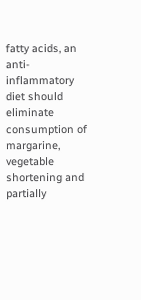fatty acids, an anti-inflammatory diet should eliminate consumption of margarine, vegetable shortening and partially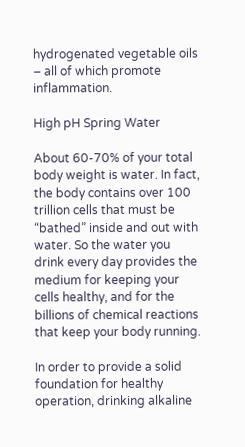hydrogenated vegetable oils – all of which promote inflammation.

High pH Spring Water

About 60-70% of your total body weight is water. In fact, the body contains over 100 trillion cells that must be “bathed” inside and out with water. So the water you drink every day provides the medium for keeping your cells healthy, and for the billions of chemical reactions that keep your body running.

In order to provide a solid foundation for healthy operation, drinking alkaline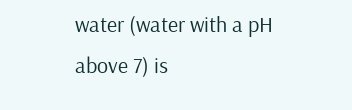water (water with a pH above 7) is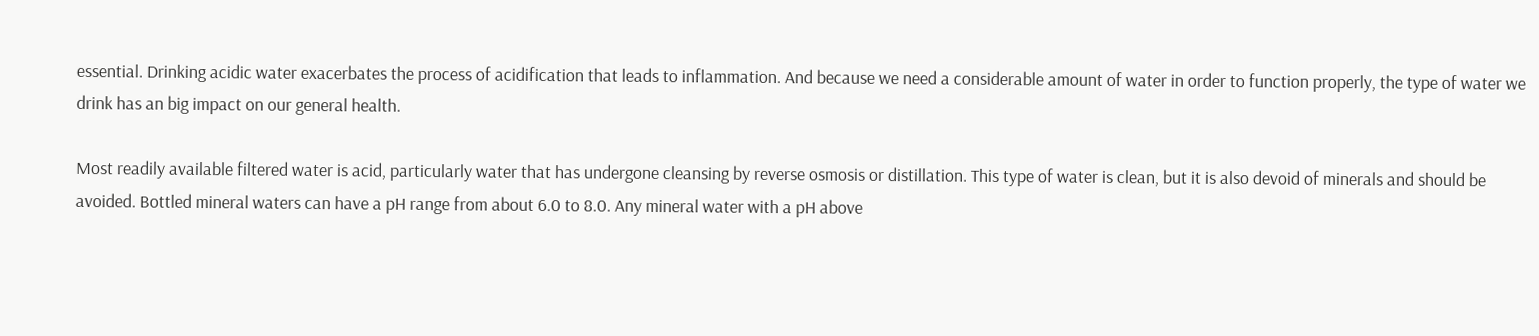essential. Drinking acidic water exacerbates the process of acidification that leads to inflammation. And because we need a considerable amount of water in order to function properly, the type of water we drink has an big impact on our general health.

Most readily available filtered water is acid, particularly water that has undergone cleansing by reverse osmosis or distillation. This type of water is clean, but it is also devoid of minerals and should be avoided. Bottled mineral waters can have a pH range from about 6.0 to 8.0. Any mineral water with a pH above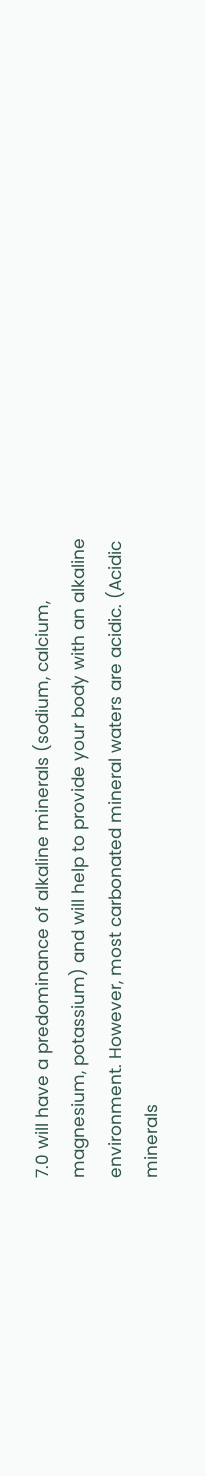7.0 will have a predominance of alkaline minerals (sodium, calcium, magnesium, potassium) and will help to provide your body with an alkaline environment. However, most carbonated mineral waters are acidic. (Acidic minerals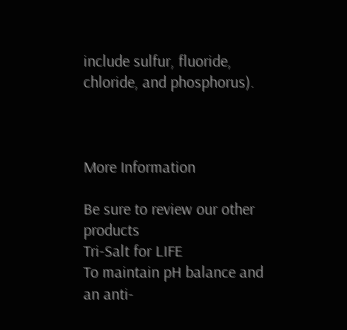include sulfur, fluoride, chloride, and phosphorus).



More Information

Be sure to review our other products
Tri-Salt for LIFE
To maintain pH balance and an anti-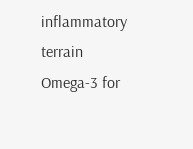inflammatory terrain
Omega-3 for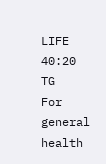LIFE 40:20 TG
For general health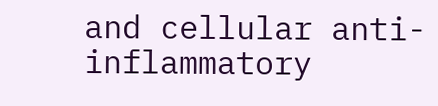and cellular anti-inflammatory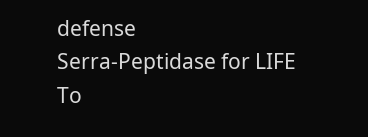defense
Serra-Peptidase for LIFE
To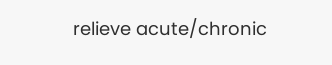relieve acute/chronic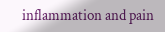inflammation and pain